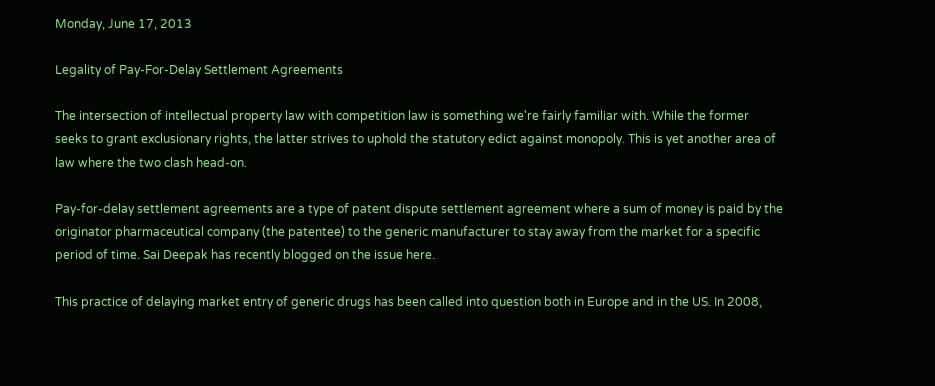Monday, June 17, 2013

Legality of Pay-For-Delay Settlement Agreements

The intersection of intellectual property law with competition law is something we're fairly familiar with. While the former seeks to grant exclusionary rights, the latter strives to uphold the statutory edict against monopoly. This is yet another area of law where the two clash head-on.

Pay-for-delay settlement agreements are a type of patent dispute settlement agreement where a sum of money is paid by the originator pharmaceutical company (the patentee) to the generic manufacturer to stay away from the market for a specific period of time. Sai Deepak has recently blogged on the issue here.

This practice of delaying market entry of generic drugs has been called into question both in Europe and in the US. In 2008,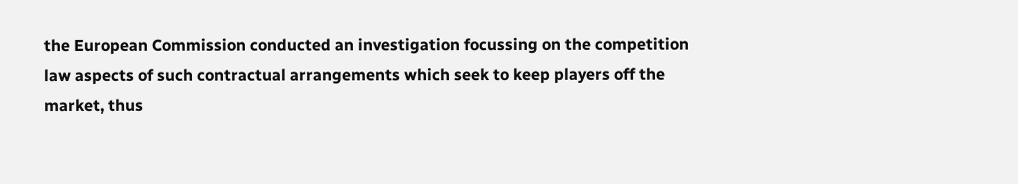the European Commission conducted an investigation focussing on the competition law aspects of such contractual arrangements which seek to keep players off the market, thus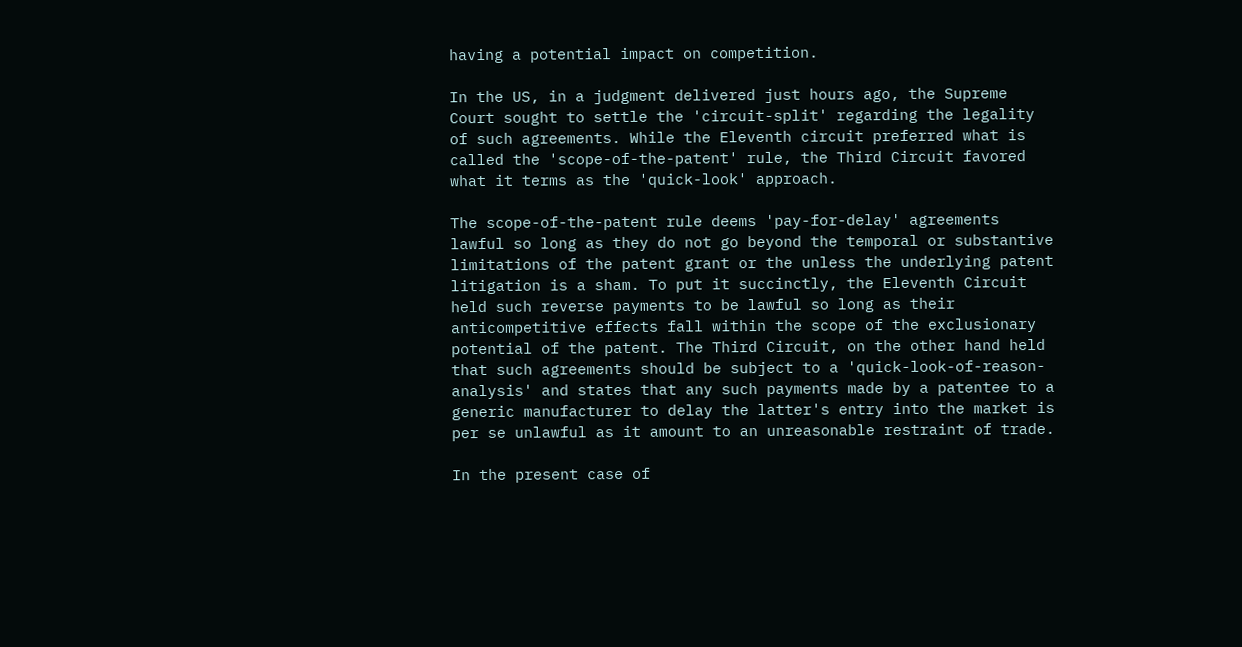having a potential impact on competition.

In the US, in a judgment delivered just hours ago, the Supreme Court sought to settle the 'circuit-split' regarding the legality of such agreements. While the Eleventh circuit preferred what is called the 'scope-of-the-patent' rule, the Third Circuit favored what it terms as the 'quick-look' approach.

The scope-of-the-patent rule deems 'pay-for-delay' agreements lawful so long as they do not go beyond the temporal or substantive limitations of the patent grant or the unless the underlying patent litigation is a sham. To put it succinctly, the Eleventh Circuit held such reverse payments to be lawful so long as their anticompetitive effects fall within the scope of the exclusionary potential of the patent. The Third Circuit, on the other hand held that such agreements should be subject to a 'quick-look-of-reason-analysis' and states that any such payments made by a patentee to a generic manufacturer to delay the latter's entry into the market is per se unlawful as it amount to an unreasonable restraint of trade.

In the present case of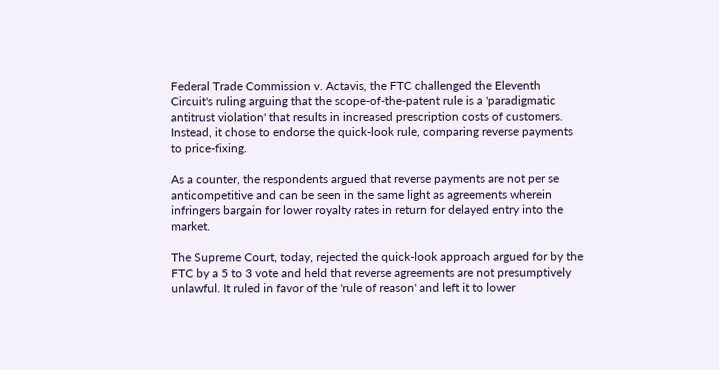Federal Trade Commission v. Actavis, the FTC challenged the Eleventh Circuit's ruling arguing that the scope-of-the-patent rule is a 'paradigmatic antitrust violation' that results in increased prescription costs of customers. Instead, it chose to endorse the quick-look rule, comparing reverse payments to price-fixing.

As a counter, the respondents argued that reverse payments are not per se anticompetitive and can be seen in the same light as agreements wherein infringers bargain for lower royalty rates in return for delayed entry into the market.

The Supreme Court, today, rejected the quick-look approach argued for by the FTC by a 5 to 3 vote and held that reverse agreements are not presumptively unlawful. It ruled in favor of the 'rule of reason' and left it to lower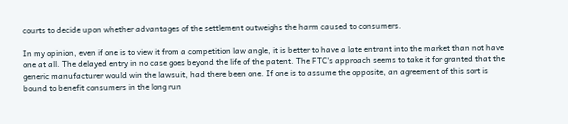courts to decide upon whether advantages of the settlement outweighs the harm caused to consumers.

In my opinion, even if one is to view it from a competition law angle, it is better to have a late entrant into the market than not have one at all. The delayed entry in no case goes beyond the life of the patent. The FTC's approach seems to take it for granted that the generic manufacturer would win the lawsuit, had there been one. If one is to assume the opposite, an agreement of this sort is bound to benefit consumers in the long run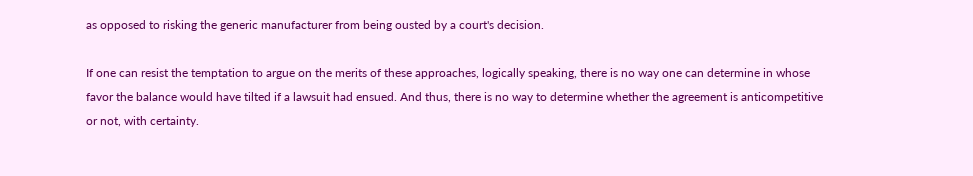as opposed to risking the generic manufacturer from being ousted by a court's decision.

If one can resist the temptation to argue on the merits of these approaches, logically speaking, there is no way one can determine in whose favor the balance would have tilted if a lawsuit had ensued. And thus, there is no way to determine whether the agreement is anticompetitive or not, with certainty.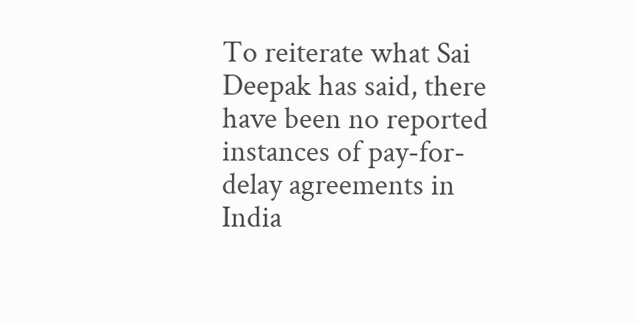To reiterate what Sai Deepak has said, there have been no reported instances of pay-for-delay agreements in India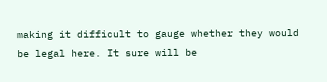making it difficult to gauge whether they would be legal here. It sure will be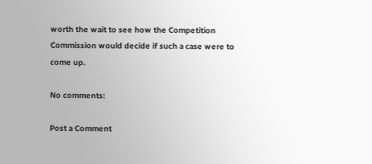worth the wait to see how the Competition Commission would decide if such a case were to come up.

No comments:

Post a Comment